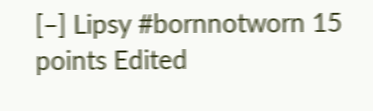[–] Lipsy #bornnotworn 15 points Edited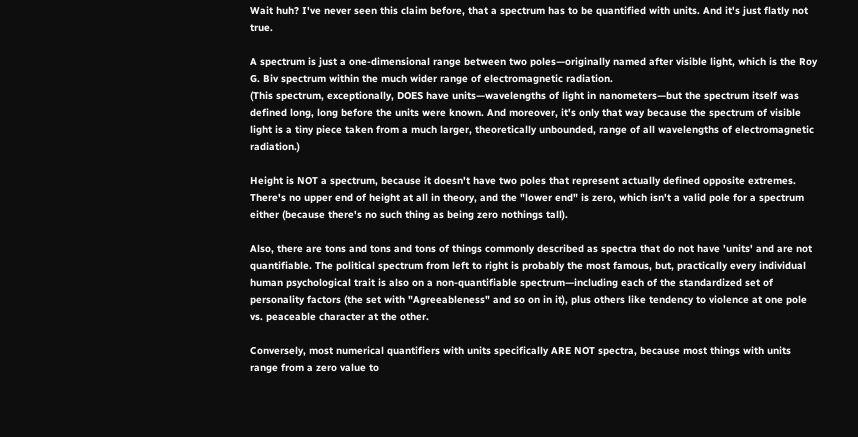Wait huh? I've never seen this claim before, that a spectrum has to be quantified with units. And it's just flatly not true.

A spectrum is just a one-dimensional range between two poles—originally named after visible light, which is the Roy G. Biv spectrum within the much wider range of electromagnetic radiation.
(This spectrum, exceptionally, DOES have units—wavelengths of light in nanometers—but the spectrum itself was defined long, long before the units were known. And moreover, it's only that way because the spectrum of visible light is a tiny piece taken from a much larger, theoretically unbounded, range of all wavelengths of electromagnetic radiation.)

Height is NOT a spectrum, because it doesn't have two poles that represent actually defined opposite extremes.
There's no upper end of height at all in theory, and the "lower end" is zero, which isn't a valid pole for a spectrum either (because there's no such thing as being zero nothings tall).

Also, there are tons and tons and tons of things commonly described as spectra that do not have 'units' and are not quantifiable. The political spectrum from left to right is probably the most famous, but, practically every individual human psychological trait is also on a non-quantifiable spectrum—including each of the standardized set of personality factors (the set with "Agreeableness" and so on in it), plus others like tendency to violence at one pole vs. peaceable character at the other.

Conversely, most numerical quantifiers with units specifically ARE NOT spectra, because most things with units range from a zero value to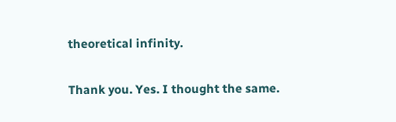theoretical infinity.

Thank you. Yes. I thought the same.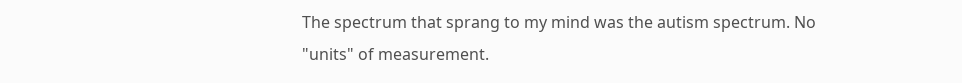The spectrum that sprang to my mind was the autism spectrum. No "units" of measurement.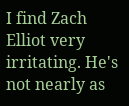I find Zach Elliot very irritating. He's not nearly as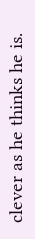clever as he thinks he is.